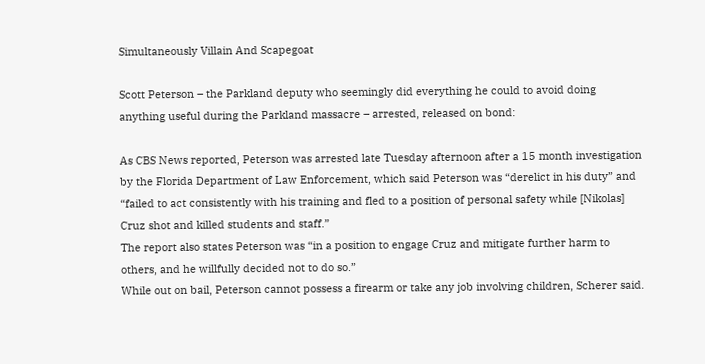Simultaneously Villain And Scapegoat

Scott Peterson – the Parkland deputy who seemingly did everything he could to avoid doing anything useful during the Parkland massacre – arrested, released on bond:

As CBS News reported, Peterson was arrested late Tuesday afternoon after a 15 month investigation by the Florida Department of Law Enforcement, which said Peterson was “derelict in his duty” and “failed to act consistently with his training and fled to a position of personal safety while [Nikolas] Cruz shot and killed students and staff.”
The report also states Peterson was “in a position to engage Cruz and mitigate further harm to others, and he willfully decided not to do so.”
While out on bail, Peterson cannot possess a firearm or take any job involving children, Scherer said.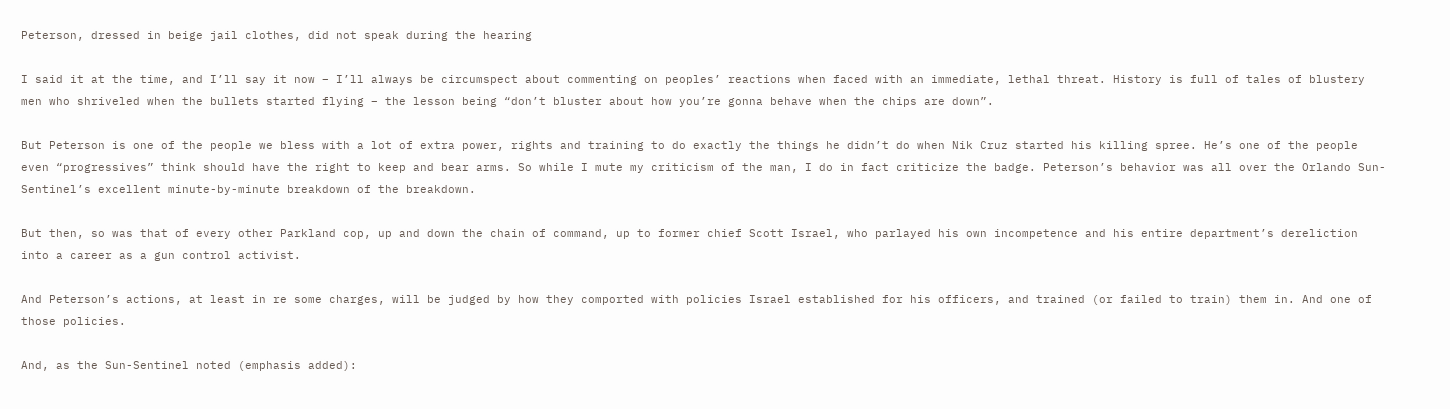Peterson, dressed in beige jail clothes, did not speak during the hearing

I said it at the time, and I’ll say it now – I’ll always be circumspect about commenting on peoples’ reactions when faced with an immediate, lethal threat. History is full of tales of blustery men who shriveled when the bullets started flying – the lesson being “don’t bluster about how you’re gonna behave when the chips are down”.

But Peterson is one of the people we bless with a lot of extra power, rights and training to do exactly the things he didn’t do when Nik Cruz started his killing spree. He’s one of the people even “progressives” think should have the right to keep and bear arms. So while I mute my criticism of the man, I do in fact criticize the badge. Peterson’s behavior was all over the Orlando Sun-Sentinel’s excellent minute-by-minute breakdown of the breakdown.

But then, so was that of every other Parkland cop, up and down the chain of command, up to former chief Scott Israel, who parlayed his own incompetence and his entire department’s dereliction into a career as a gun control activist.

And Peterson’s actions, at least in re some charges, will be judged by how they comported with policies Israel established for his officers, and trained (or failed to train) them in. And one of those policies.

And, as the Sun-Sentinel noted (emphasis added):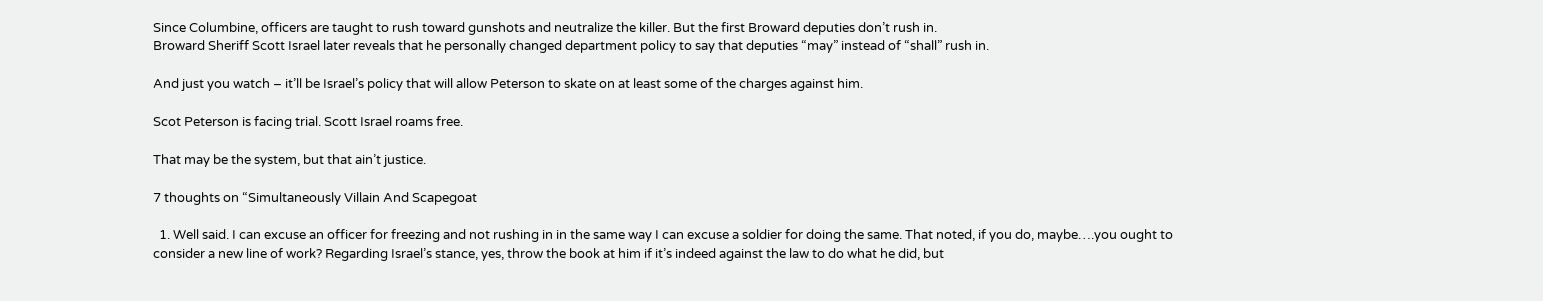Since Columbine, officers are taught to rush toward gunshots and neutralize the killer. But the first Broward deputies don’t rush in.
Broward Sheriff Scott Israel later reveals that he personally changed department policy to say that deputies “may” instead of “shall” rush in.

And just you watch – it’ll be Israel’s policy that will allow Peterson to skate on at least some of the charges against him.

Scot Peterson is facing trial. Scott Israel roams free.

That may be the system, but that ain’t justice.

7 thoughts on “Simultaneously Villain And Scapegoat

  1. Well said. I can excuse an officer for freezing and not rushing in in the same way I can excuse a soldier for doing the same. That noted, if you do, maybe….you ought to consider a new line of work? Regarding Israel’s stance, yes, throw the book at him if it’s indeed against the law to do what he did, but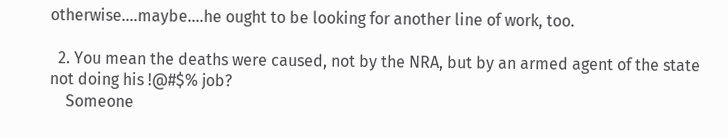otherwise….maybe….he ought to be looking for another line of work, too.

  2. You mean the deaths were caused, not by the NRA, but by an armed agent of the state not doing his !@#$% job?
    Someone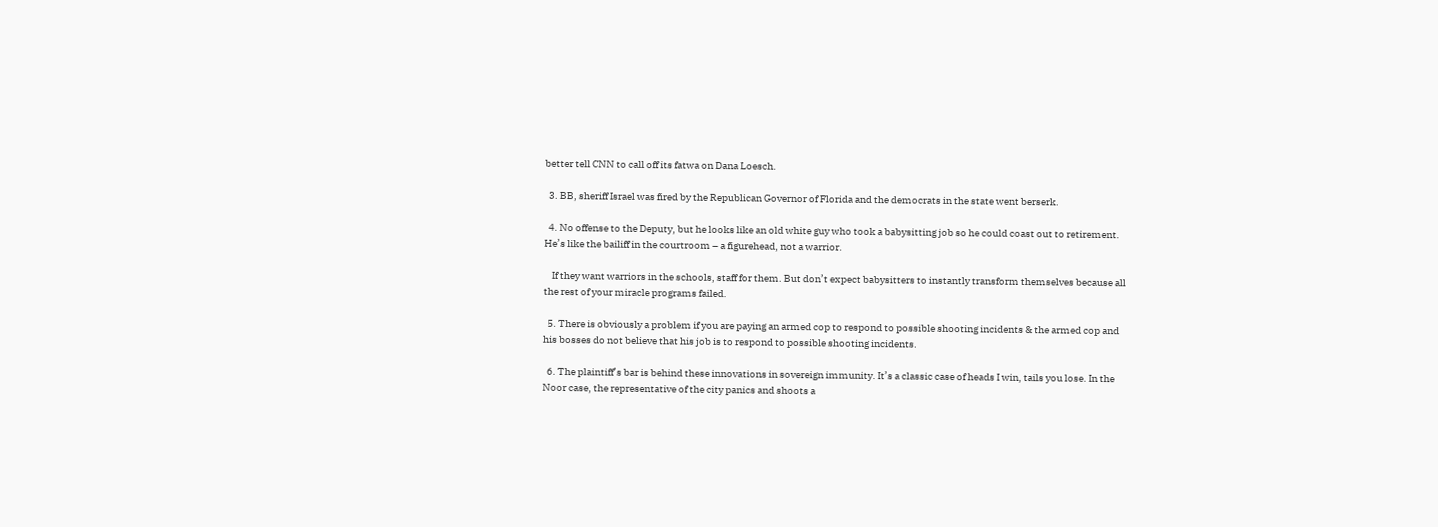better tell CNN to call off its fatwa on Dana Loesch.

  3. BB, sheriff Israel was fired by the Republican Governor of Florida and the democrats in the state went berserk.

  4. No offense to the Deputy, but he looks like an old white guy who took a babysitting job so he could coast out to retirement. He’s like the bailiff in the courtroom – a figurehead, not a warrior.

    If they want warriors in the schools, staff for them. But don’t expect babysitters to instantly transform themselves because all the rest of your miracle programs failed.

  5. There is obviously a problem if you are paying an armed cop to respond to possible shooting incidents & the armed cop and his bosses do not believe that his job is to respond to possible shooting incidents.

  6. The plaintiff’s bar is behind these innovations in sovereign immunity. It’s a classic case of heads I win, tails you lose. In the Noor case, the representative of the city panics and shoots a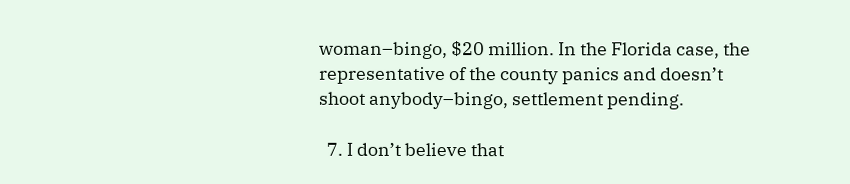woman–bingo, $20 million. In the Florida case, the representative of the county panics and doesn’t shoot anybody–bingo, settlement pending.

  7. I don’t believe that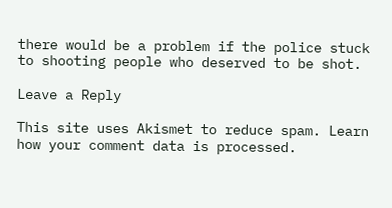there would be a problem if the police stuck to shooting people who deserved to be shot.

Leave a Reply

This site uses Akismet to reduce spam. Learn how your comment data is processed.